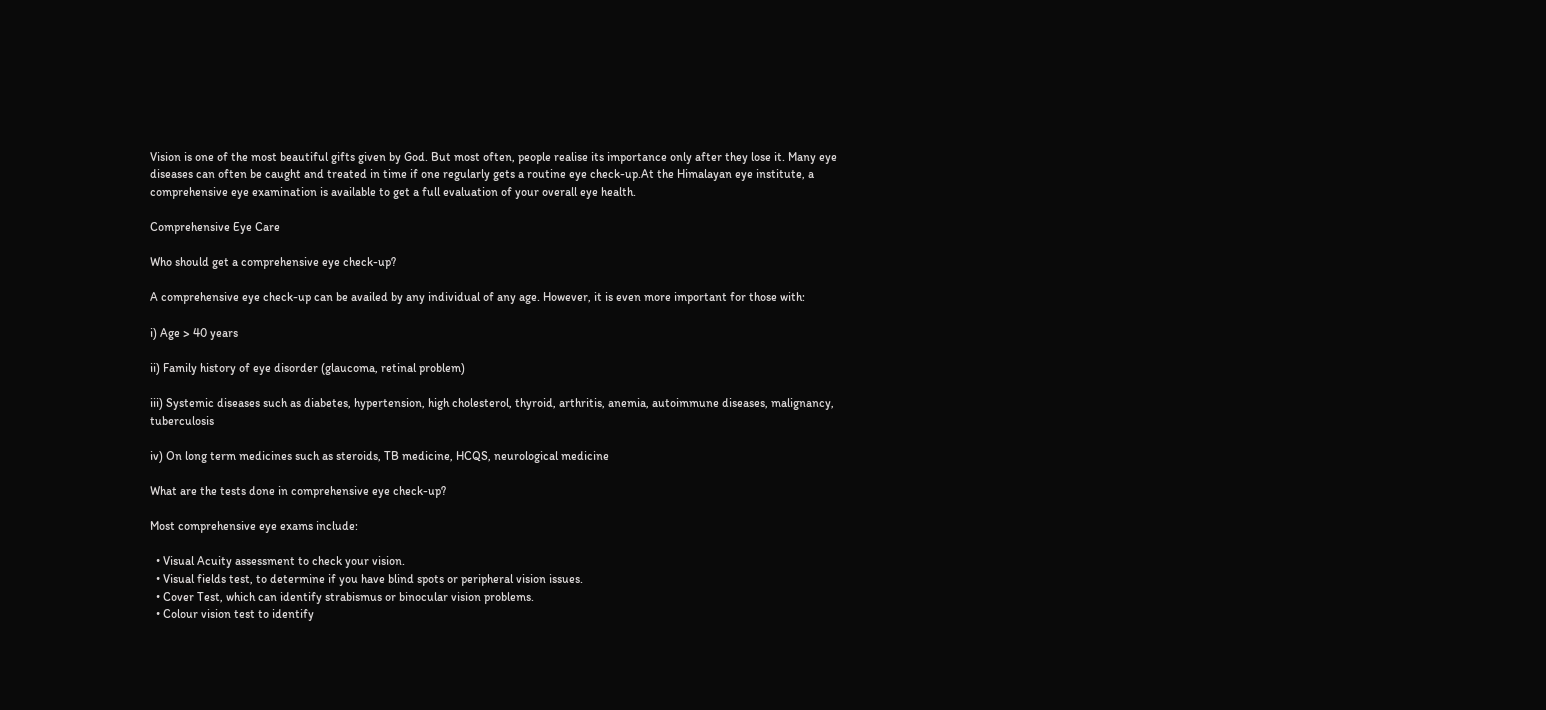Vision is one of the most beautiful gifts given by God. But most often, people realise its importance only after they lose it. Many eye diseases can often be caught and treated in time if one regularly gets a routine eye check-up.At the Himalayan eye institute, a comprehensive eye examination is available to get a full evaluation of your overall eye health.

Comprehensive Eye Care

Who should get a comprehensive eye check-up?

A comprehensive eye check-up can be availed by any individual of any age. However, it is even more important for those with:

i) Age > 40 years

ii) Family history of eye disorder (glaucoma, retinal problem)

iii) Systemic diseases such as diabetes, hypertension, high cholesterol, thyroid, arthritis, anemia, autoimmune diseases, malignancy, tuberculosis

iv) On long term medicines such as steroids, TB medicine, HCQS, neurological medicine

What are the tests done in comprehensive eye check-up?

Most comprehensive eye exams include:

  • Visual Acuity assessment to check your vision.
  • Visual fields test, to determine if you have blind spots or peripheral vision issues.
  • Cover Test, which can identify strabismus or binocular vision problems.
  • Colour vision test to identify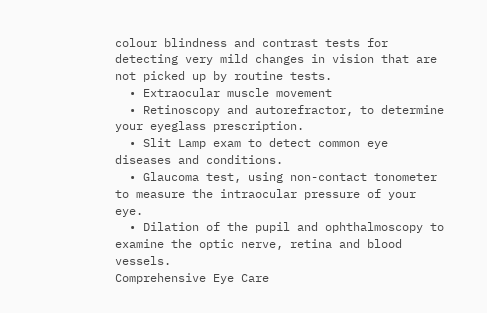colour blindness and contrast tests for detecting very mild changes in vision that are not picked up by routine tests.
  • Extraocular muscle movement
  • Retinoscopy and autorefractor, to determine your eyeglass prescription.
  • Slit Lamp exam to detect common eye diseases and conditions.
  • Glaucoma test, using non-contact tonometer to measure the intraocular pressure of your eye.
  • Dilation of the pupil and ophthalmoscopy to examine the optic nerve, retina and blood vessels.
Comprehensive Eye Care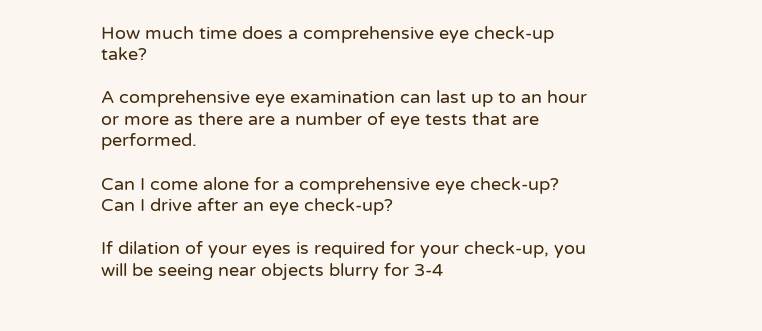How much time does a comprehensive eye check-up take?

A comprehensive eye examination can last up to an hour or more as there are a number of eye tests that are performed.

Can I come alone for a comprehensive eye check-up? Can I drive after an eye check-up?

If dilation of your eyes is required for your check-up, you will be seeing near objects blurry for 3-4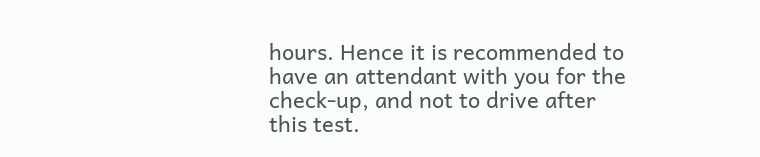hours. Hence it is recommended to have an attendant with you for the check-up, and not to drive after this test.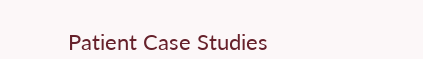Patient Case Studies